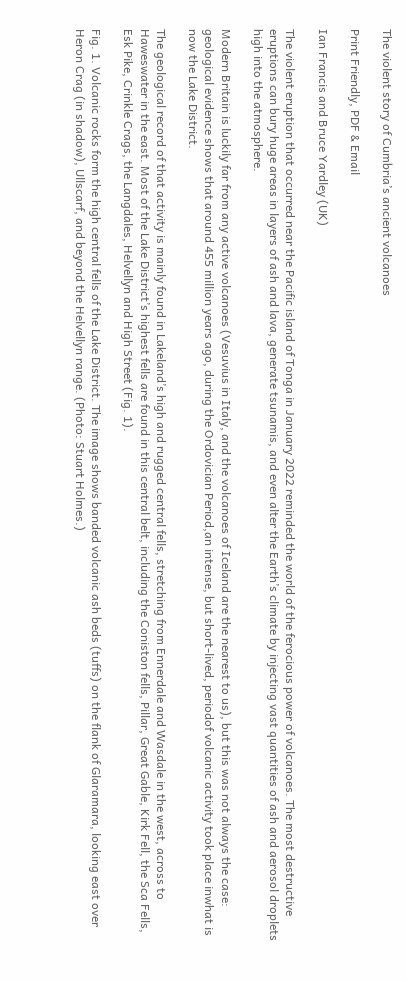The violent story of Cumbria’s ancient volcanoes

Print Friendly, PDF & Email

Ian Francis and Bruce Yardley (UK)

The violent eruption that occurred near the Pacific island of Tonga in January 2022 reminded the world of the ferocious power of volcanoes. The most destructive eruptions can bury huge areas in layers of ash and lava, generate tsunamis, and even alter the Earth’s climate by injecting vast quantities of ash and aerosol droplets high into the atmosphere.

Modern Britain is luckily far from any active volcanoes (Vesuvius in Italy, and the volcanoes of Iceland are the nearest to us), but this was not always the case: geological evidence shows that around 455 million years ago, during the Ordovician Period,an intense, but short-lived, periodof volcanic activity took place inwhat is now the Lake District.

The geological record of that activity is mainly found in Lakeland’s high and rugged central fells, stretching from Ennerdale and Wasdale in the west, across to Haweswater in the east. Most of the Lake District’s highest fells are found in this central belt, including the Coniston fells, Pillar, Great Gable, Kirk Fell, the Sca Fells, Esk Pike, Crinkle Crags, the Langdales, Helvellyn and High Street (Fig. 1).

Fig. 1. Volcanic rocks form the high central fells of the Lake District. The image shows banded volcanic ash beds (tuffs) on the flank of Glaramara, looking east over Heron Crag (in shadow), Ullscarf, and beyond the Helvellyn range. (Photo: Stuart Holmes.)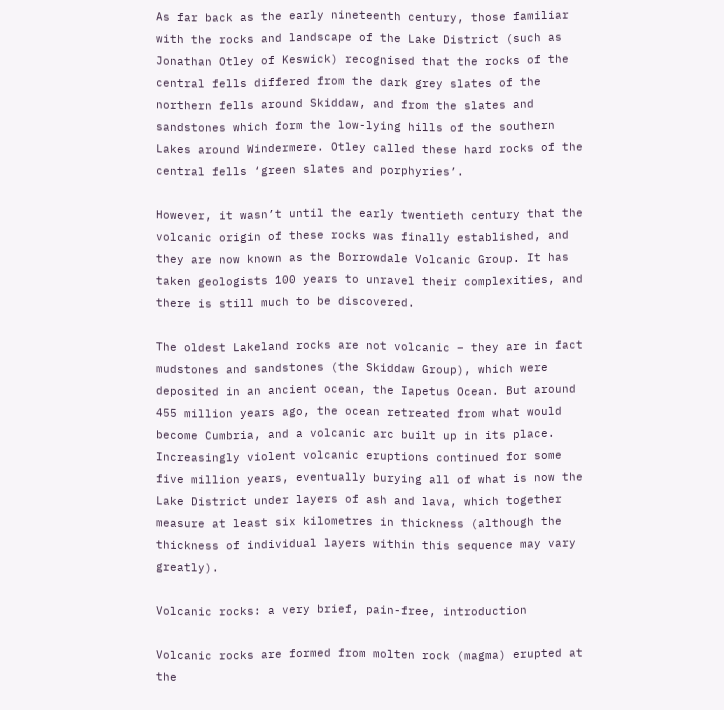As far back as the early nineteenth century, those familiar with the rocks and landscape of the Lake District (such as Jonathan Otley of Keswick) recognised that the rocks of the central fells differed from the dark grey slates of the northern fells around Skiddaw, and from the slates and sandstones which form the low-lying hills of the southern Lakes around Windermere. Otley called these hard rocks of the central fells ‘green slates and porphyries’.

However, it wasn’t until the early twentieth century that the volcanic origin of these rocks was finally established, and they are now known as the Borrowdale Volcanic Group. It has taken geologists 100 years to unravel their complexities, and there is still much to be discovered.

The oldest Lakeland rocks are not volcanic – they are in fact mudstones and sandstones (the Skiddaw Group), which were deposited in an ancient ocean, the Iapetus Ocean. But around 455 million years ago, the ocean retreated from what would become Cumbria, and a volcanic arc built up in its place. Increasingly violent volcanic eruptions continued for some five million years, eventually burying all of what is now the Lake District under layers of ash and lava, which together measure at least six kilometres in thickness (although the thickness of individual layers within this sequence may vary greatly).

Volcanic rocks: a very brief, pain-free, introduction

Volcanic rocks are formed from molten rock (magma) erupted at the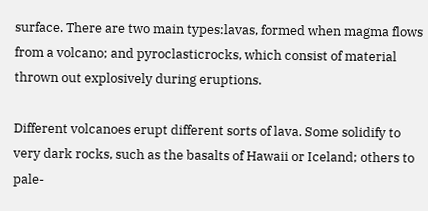surface. There are two main types:lavas, formed when magma flows from a volcano; and pyroclasticrocks, which consist of material thrown out explosively during eruptions.

Different volcanoes erupt different sorts of lava. Some solidify to very dark rocks, such as the basalts of Hawaii or Iceland; others to pale-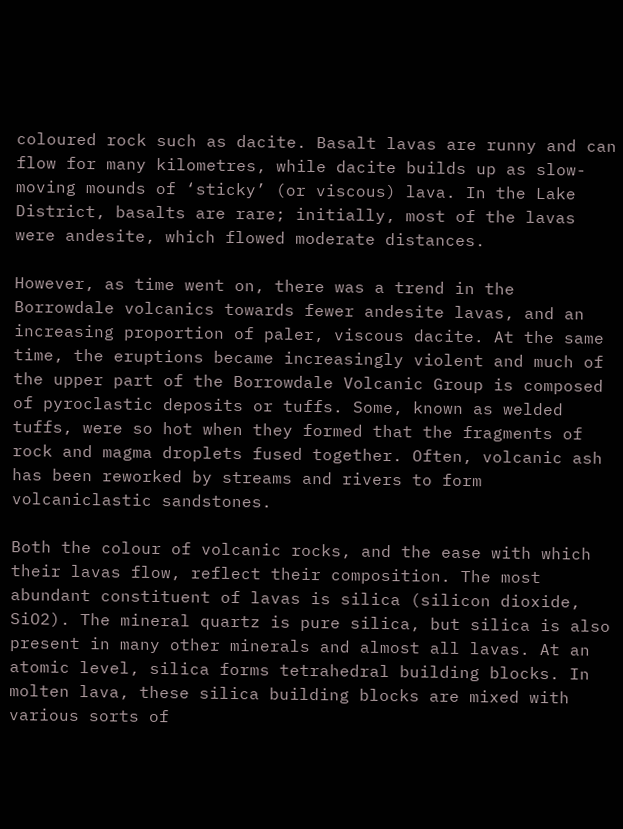coloured rock such as dacite. Basalt lavas are runny and can flow for many kilometres, while dacite builds up as slow-moving mounds of ‘sticky’ (or viscous) lava. In the Lake District, basalts are rare; initially, most of the lavas were andesite, which flowed moderate distances.

However, as time went on, there was a trend in the Borrowdale volcanics towards fewer andesite lavas, and an increasing proportion of paler, viscous dacite. At the same time, the eruptions became increasingly violent and much of the upper part of the Borrowdale Volcanic Group is composed of pyroclastic deposits or tuffs. Some, known as welded tuffs, were so hot when they formed that the fragments of rock and magma droplets fused together. Often, volcanic ash has been reworked by streams and rivers to form volcaniclastic sandstones.

Both the colour of volcanic rocks, and the ease with which their lavas flow, reflect their composition. The most abundant constituent of lavas is silica (silicon dioxide, SiO2). The mineral quartz is pure silica, but silica is also present in many other minerals and almost all lavas. At an atomic level, silica forms tetrahedral building blocks. In molten lava, these silica building blocks are mixed with various sorts of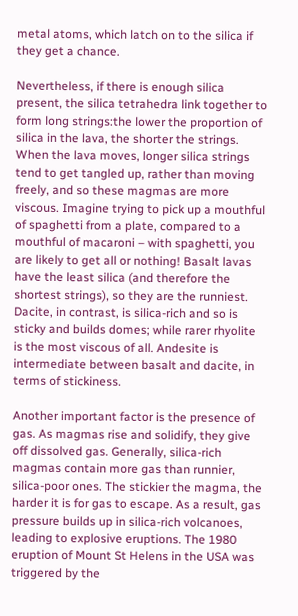metal atoms, which latch on to the silica if they get a chance.

Nevertheless, if there is enough silica present, the silica tetrahedra link together to form long strings:the lower the proportion of silica in the lava, the shorter the strings. When the lava moves, longer silica strings tend to get tangled up, rather than moving freely, and so these magmas are more viscous. Imagine trying to pick up a mouthful of spaghetti from a plate, compared to a mouthful of macaroni – with spaghetti, you are likely to get all or nothing! Basalt lavas have the least silica (and therefore the shortest strings), so they are the runniest. Dacite, in contrast, is silica-rich and so is sticky and builds domes; while rarer rhyolite is the most viscous of all. Andesite is intermediate between basalt and dacite, in terms of stickiness.

Another important factor is the presence of gas. As magmas rise and solidify, they give off dissolved gas. Generally, silica-rich magmas contain more gas than runnier, silica-poor ones. The stickier the magma, the harder it is for gas to escape. As a result, gas pressure builds up in silica-rich volcanoes, leading to explosive eruptions. The 1980 eruption of Mount St Helens in the USA was triggered by the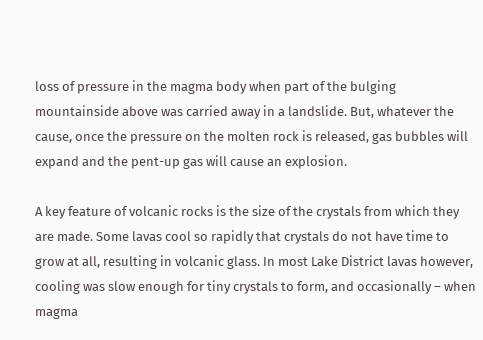loss of pressure in the magma body when part of the bulging mountainside above was carried away in a landslide. But, whatever the cause, once the pressure on the molten rock is released, gas bubbles will expand and the pent-up gas will cause an explosion.

A key feature of volcanic rocks is the size of the crystals from which they are made. Some lavas cool so rapidly that crystals do not have time to grow at all, resulting in volcanic glass. In most Lake District lavas however, cooling was slow enough for tiny crystals to form, and occasionally – when magma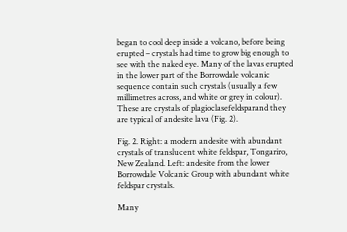began to cool deep inside a volcano, before being erupted – crystals had time to grow big enough to see with the naked eye. Many of the lavas erupted in the lower part of the Borrowdale volcanic sequence contain such crystals (usually a few millimetres across, and white or grey in colour). These are crystals of plagioclasefeldsparand they are typical of andesite lava (Fig. 2).

Fig. 2. Right: a modern andesite with abundant crystals of translucent white feldspar, Tongariro, New Zealand. Left: andesite from the lower Borrowdale Volcanic Group with abundant white feldspar crystals.

Many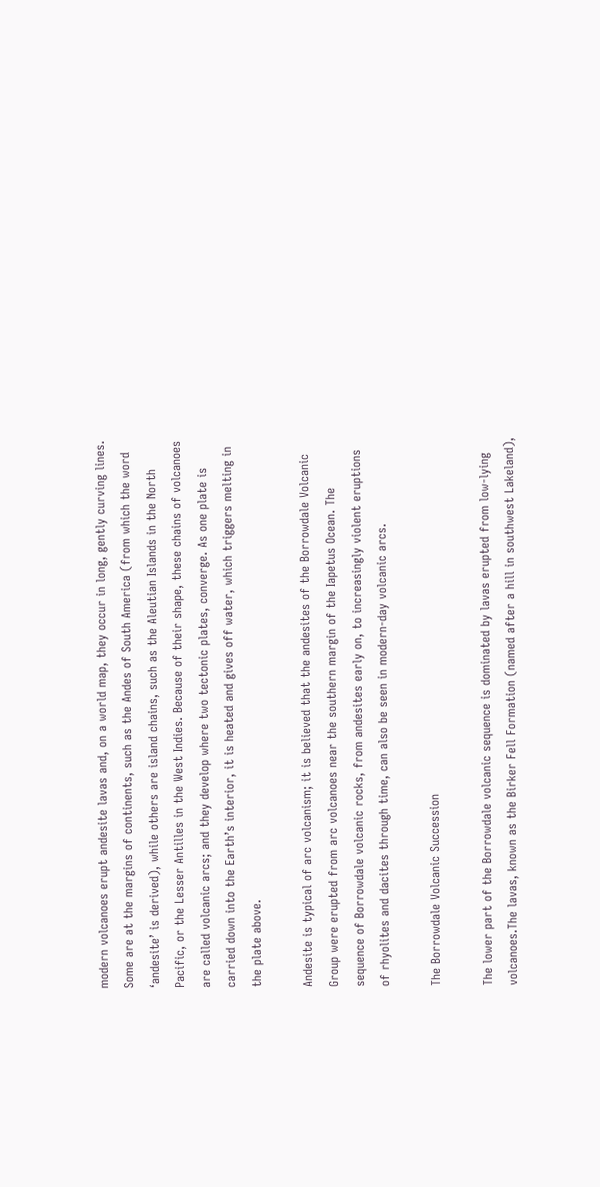modern volcanoes erupt andesite lavas and, on a world map, they occur in long, gently curving lines. Some are at the margins of continents, such as the Andes of South America (from which the word ‘andesite’ is derived), while others are island chains, such as the Aleutian Islands in the North Pacific, or the Lesser Antilles in the West Indies. Because of their shape, these chains of volcanoes are called volcanic arcs; and they develop where two tectonic plates, converge. As one plate is carried down into the Earth’s interior, it is heated and gives off water, which triggers melting in the plate above.

Andesite is typical of arc volcanism; it is believed that the andesites of the Borrowdale Volcanic Group were erupted from arc volcanoes near the southern margin of the Iapetus Ocean. The sequence of Borrowdale volcanic rocks, from andesites early on, to increasingly violent eruptions of rhyolites and dacites through time, can also be seen in modern-day volcanic arcs.

The Borrowdale Volcanic Succession

The lower part of the Borrowdale volcanic sequence is dominated by lavas erupted from low-lying volcanoes.The lavas, known as the Birker Fell Formation (named after a hill in southwest Lakeland),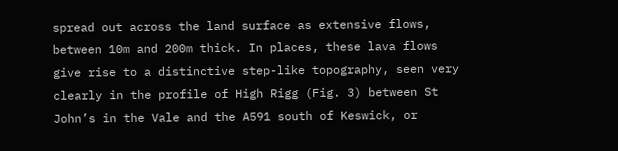spread out across the land surface as extensive flows, between 10m and 200m thick. In places, these lava flows give rise to a distinctive step-like topography, seen very clearly in the profile of High Rigg (Fig. 3) between St John’s in the Vale and the A591 south of Keswick, or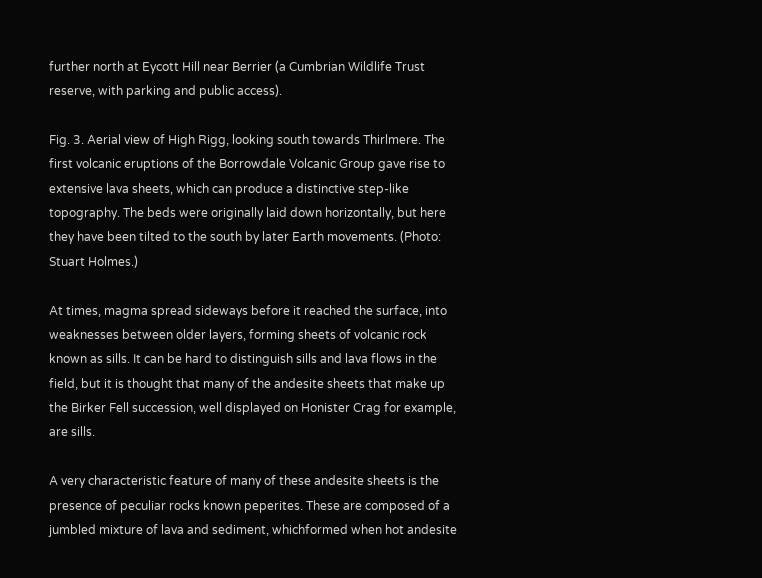further north at Eycott Hill near Berrier (a Cumbrian Wildlife Trust reserve, with parking and public access).

Fig. 3. Aerial view of High Rigg, looking south towards Thirlmere. The first volcanic eruptions of the Borrowdale Volcanic Group gave rise to extensive lava sheets, which can produce a distinctive step-like topography. The beds were originally laid down horizontally, but here they have been tilted to the south by later Earth movements. (Photo: Stuart Holmes.)

At times, magma spread sideways before it reached the surface, into weaknesses between older layers, forming sheets of volcanic rock known as sills. It can be hard to distinguish sills and lava flows in the field, but it is thought that many of the andesite sheets that make up the Birker Fell succession, well displayed on Honister Crag for example, are sills.

A very characteristic feature of many of these andesite sheets is the presence of peculiar rocks known peperites. These are composed of a jumbled mixture of lava and sediment, whichformed when hot andesite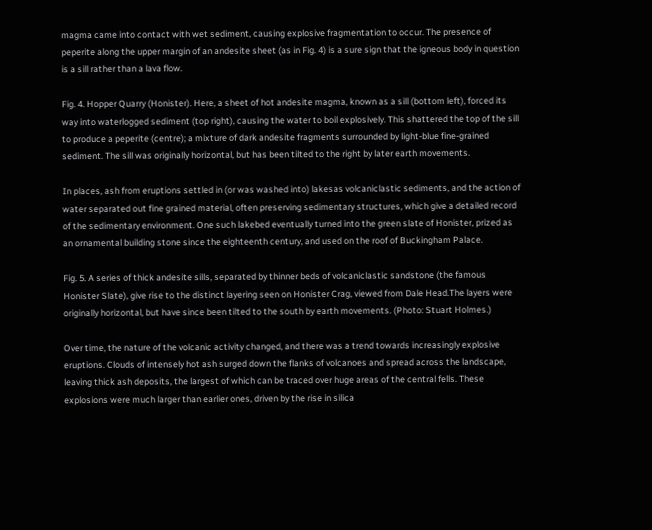magma came into contact with wet sediment, causing explosive fragmentation to occur. The presence of peperite along the upper margin of an andesite sheet (as in Fig. 4) is a sure sign that the igneous body in question is a sill rather than a lava flow.

Fig. 4. Hopper Quarry (Honister). Here, a sheet of hot andesite magma, known as a sill (bottom left), forced its way into waterlogged sediment (top right), causing the water to boil explosively. This shattered the top of the sill to produce a peperite (centre); a mixture of dark andesite fragments surrounded by light-blue fine-grained sediment. The sill was originally horizontal, but has been tilted to the right by later earth movements.

In places, ash from eruptions settled in (or was washed into) lakesas volcaniclastic sediments, and the action of water separated out fine grained material, often preserving sedimentary structures, which give a detailed record of the sedimentary environment. One such lakebed eventually turned into the green slate of Honister, prized as an ornamental building stone since the eighteenth century, and used on the roof of Buckingham Palace.

Fig. 5. A series of thick andesite sills, separated by thinner beds of volcaniclastic sandstone (the famous Honister Slate), give rise to the distinct layering seen on Honister Crag, viewed from Dale Head.The layers were originally horizontal, but have since been tilted to the south by earth movements. (Photo: Stuart Holmes.)

Over time, the nature of the volcanic activity changed, and there was a trend towards increasingly explosive eruptions. Clouds of intensely hot ash surged down the flanks of volcanoes and spread across the landscape, leaving thick ash deposits, the largest of which can be traced over huge areas of the central fells. These explosions were much larger than earlier ones, driven by the rise in silica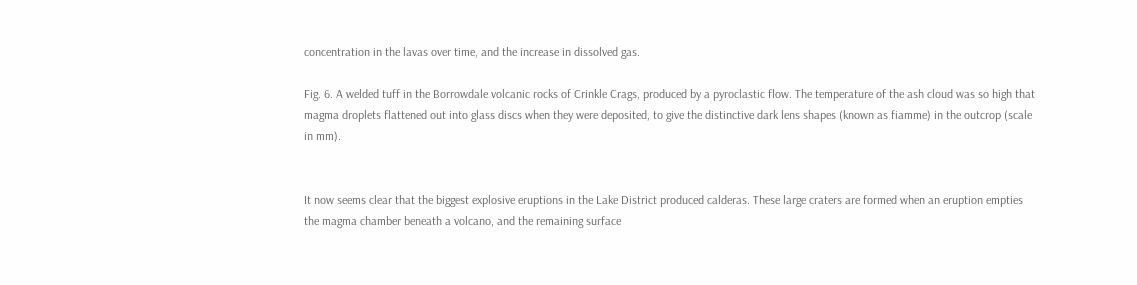concentration in the lavas over time, and the increase in dissolved gas.

Fig. 6. A welded tuff in the Borrowdale volcanic rocks of Crinkle Crags, produced by a pyroclastic flow. The temperature of the ash cloud was so high that magma droplets flattened out into glass discs when they were deposited, to give the distinctive dark lens shapes (known as fiamme) in the outcrop (scale in mm).


It now seems clear that the biggest explosive eruptions in the Lake District produced calderas. These large craters are formed when an eruption empties the magma chamber beneath a volcano, and the remaining surface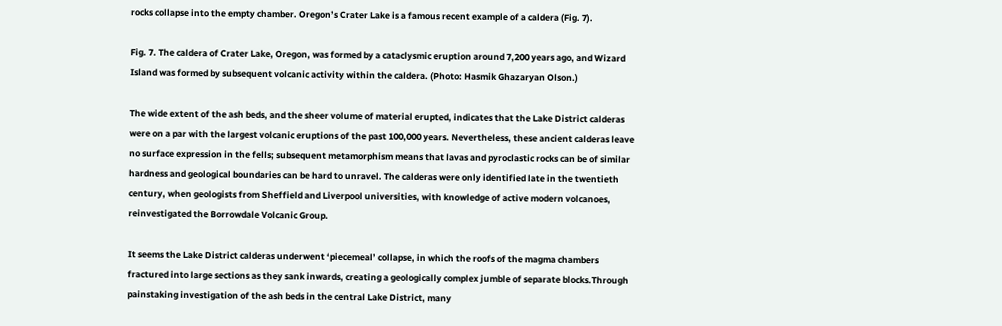rocks collapse into the empty chamber. Oregon’s Crater Lake is a famous recent example of a caldera (Fig. 7).

Fig. 7. The caldera of Crater Lake, Oregon, was formed by a cataclysmic eruption around 7,200 years ago, and Wizard Island was formed by subsequent volcanic activity within the caldera. (Photo: Hasmik Ghazaryan Olson.)

The wide extent of the ash beds, and the sheer volume of material erupted, indicates that the Lake District calderas were on a par with the largest volcanic eruptions of the past 100,000 years. Nevertheless, these ancient calderas leave no surface expression in the fells; subsequent metamorphism means that lavas and pyroclastic rocks can be of similar hardness and geological boundaries can be hard to unravel. The calderas were only identified late in the twentieth century, when geologists from Sheffield and Liverpool universities, with knowledge of active modern volcanoes, reinvestigated the Borrowdale Volcanic Group.

It seems the Lake District calderas underwent ‘piecemeal’ collapse, in which the roofs of the magma chambers fractured into large sections as they sank inwards, creating a geologically complex jumble of separate blocks.Through painstaking investigation of the ash beds in the central Lake District, many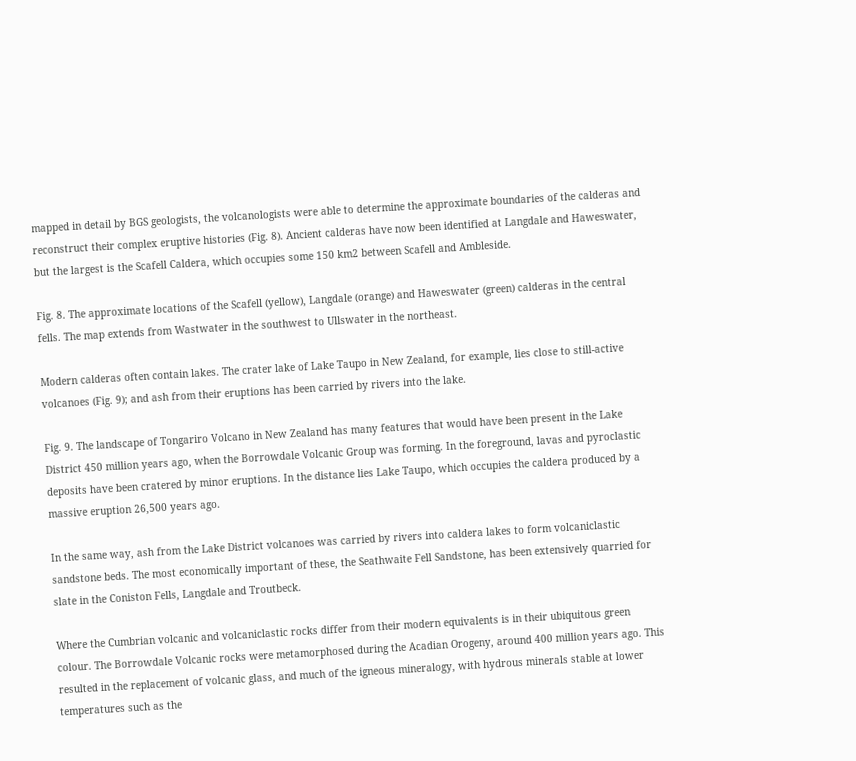mapped in detail by BGS geologists, the volcanologists were able to determine the approximate boundaries of the calderas and reconstruct their complex eruptive histories (Fig. 8). Ancient calderas have now been identified at Langdale and Haweswater, but the largest is the Scafell Caldera, which occupies some 150 km2 between Scafell and Ambleside.

Fig. 8. The approximate locations of the Scafell (yellow), Langdale (orange) and Haweswater (green) calderas in the central fells. The map extends from Wastwater in the southwest to Ullswater in the northeast.

Modern calderas often contain lakes. The crater lake of Lake Taupo in New Zealand, for example, lies close to still-active volcanoes (Fig. 9); and ash from their eruptions has been carried by rivers into the lake.

Fig. 9. The landscape of Tongariro Volcano in New Zealand has many features that would have been present in the Lake District 450 million years ago, when the Borrowdale Volcanic Group was forming. In the foreground, lavas and pyroclastic deposits have been cratered by minor eruptions. In the distance lies Lake Taupo, which occupies the caldera produced by a massive eruption 26,500 years ago.

In the same way, ash from the Lake District volcanoes was carried by rivers into caldera lakes to form volcaniclastic sandstone beds. The most economically important of these, the Seathwaite Fell Sandstone, has been extensively quarried for slate in the Coniston Fells, Langdale and Troutbeck.

Where the Cumbrian volcanic and volcaniclastic rocks differ from their modern equivalents is in their ubiquitous green colour. The Borrowdale Volcanic rocks were metamorphosed during the Acadian Orogeny, around 400 million years ago. This resulted in the replacement of volcanic glass, and much of the igneous mineralogy, with hydrous minerals stable at lower temperatures such as the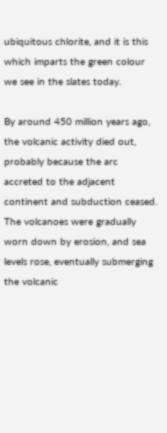ubiquitous chlorite, and it is this which imparts the green colour we see in the slates today.

By around 450 million years ago, the volcanic activity died out, probably because the arc accreted to the adjacent continent and subduction ceased. The volcanoes were gradually worn down by erosion, and sea levels rose, eventually submerging the volcanic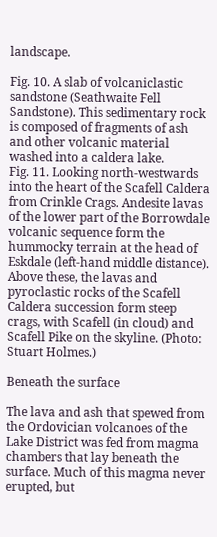landscape.

Fig. 10. A slab of volcaniclastic sandstone (Seathwaite Fell Sandstone). This sedimentary rock is composed of fragments of ash and other volcanic material washed into a caldera lake.
Fig. 11. Looking north-westwards into the heart of the Scafell Caldera from Crinkle Crags. Andesite lavas of the lower part of the Borrowdale volcanic sequence form the hummocky terrain at the head of Eskdale (left-hand middle distance). Above these, the lavas and pyroclastic rocks of the Scafell Caldera succession form steep crags, with Scafell (in cloud) and Scafell Pike on the skyline. (Photo: Stuart Holmes.)

Beneath the surface

The lava and ash that spewed from the Ordovician volcanoes of the Lake District was fed from magma chambers that lay beneath the surface. Much of this magma never erupted, but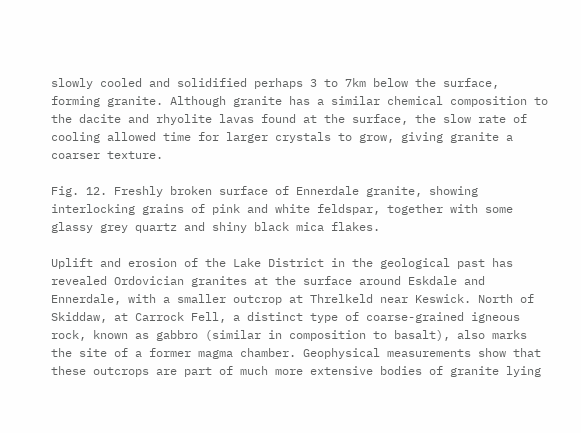slowly cooled and solidified perhaps 3 to 7km below the surface, forming granite. Although granite has a similar chemical composition to the dacite and rhyolite lavas found at the surface, the slow rate of cooling allowed time for larger crystals to grow, giving granite a coarser texture.

Fig. 12. Freshly broken surface of Ennerdale granite, showing interlocking grains of pink and white feldspar, together with some glassy grey quartz and shiny black mica flakes.

Uplift and erosion of the Lake District in the geological past has revealed Ordovician granites at the surface around Eskdale and Ennerdale, with a smaller outcrop at Threlkeld near Keswick. North of Skiddaw, at Carrock Fell, a distinct type of coarse-grained igneous rock, known as gabbro (similar in composition to basalt), also marks the site of a former magma chamber. Geophysical measurements show that these outcrops are part of much more extensive bodies of granite lying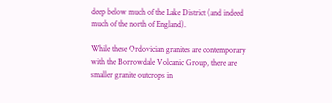deep below much of the Lake District (and indeed much of the north of England).

While these Ordovician granites are contemporary with the Borrowdale Volcanic Group, there are smaller granite outcrops in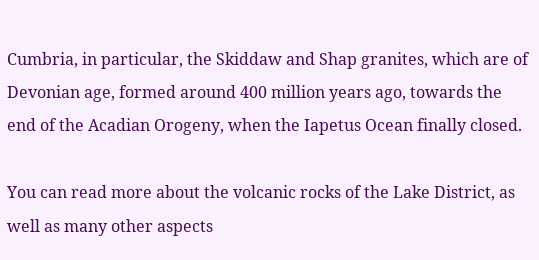Cumbria, in particular, the Skiddaw and Shap granites, which are of Devonian age, formed around 400 million years ago, towards the end of the Acadian Orogeny, when the Iapetus Ocean finally closed.

You can read more about the volcanic rocks of the Lake District, as well as many other aspects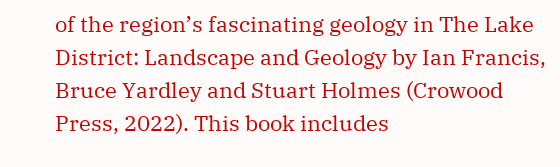of the region’s fascinating geology in The Lake District: Landscape and Geology by Ian Francis, Bruce Yardley and Stuart Holmes (Crowood Press, 2022). This book includes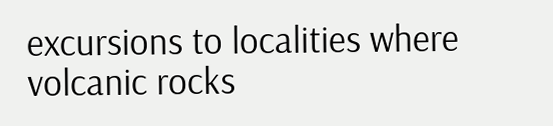excursions to localities where volcanic rocks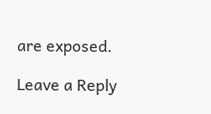are exposed.

Leave a Reply